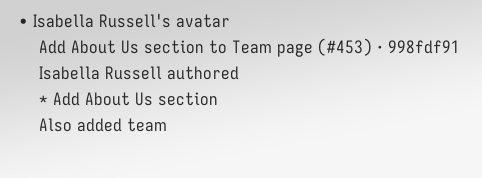• Isabella Russell's avatar
    Add About Us section to Team page (#453) · 998fdf91
    Isabella Russell authored
    * Add About Us section
    Also added team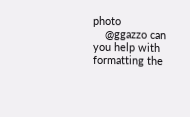photo
    @ggazzo can you help with formatting the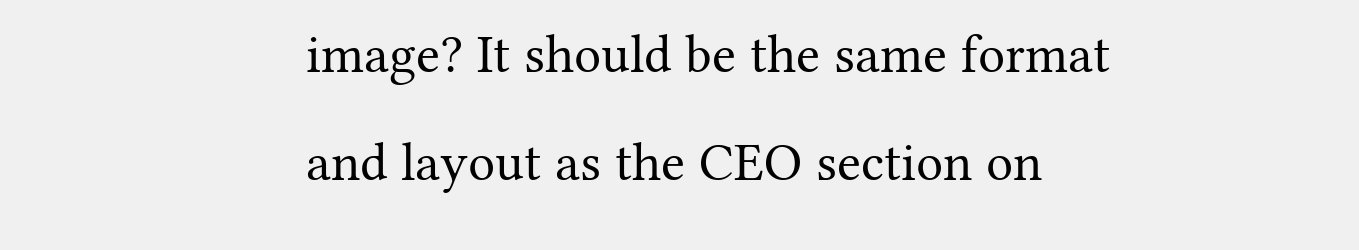image? It should be the same format and layout as the CEO section on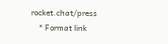rocket.chat/press
    * Format link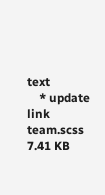text
    * update link
team.scss 7.41 KB